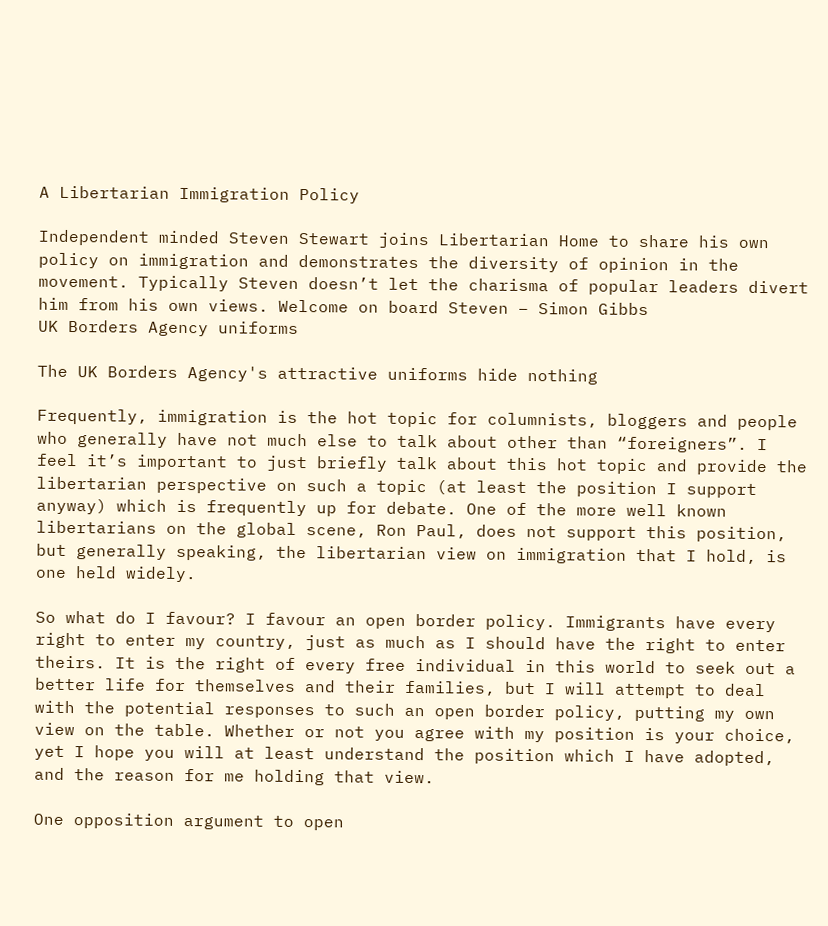A Libertarian Immigration Policy

Independent minded Steven Stewart joins Libertarian Home to share his own policy on immigration and demonstrates the diversity of opinion in the movement. Typically Steven doesn’t let the charisma of popular leaders divert him from his own views. Welcome on board Steven – Simon Gibbs
UK Borders Agency uniforms

The UK Borders Agency's attractive uniforms hide nothing

Frequently, immigration is the hot topic for columnists, bloggers and people who generally have not much else to talk about other than “foreigners”. I feel it’s important to just briefly talk about this hot topic and provide the libertarian perspective on such a topic (at least the position I support anyway) which is frequently up for debate. One of the more well known libertarians on the global scene, Ron Paul, does not support this position, but generally speaking, the libertarian view on immigration that I hold, is one held widely.

So what do I favour? I favour an open border policy. Immigrants have every right to enter my country, just as much as I should have the right to enter theirs. It is the right of every free individual in this world to seek out a better life for themselves and their families, but I will attempt to deal with the potential responses to such an open border policy, putting my own view on the table. Whether or not you agree with my position is your choice, yet I hope you will at least understand the position which I have adopted, and the reason for me holding that view.

One opposition argument to open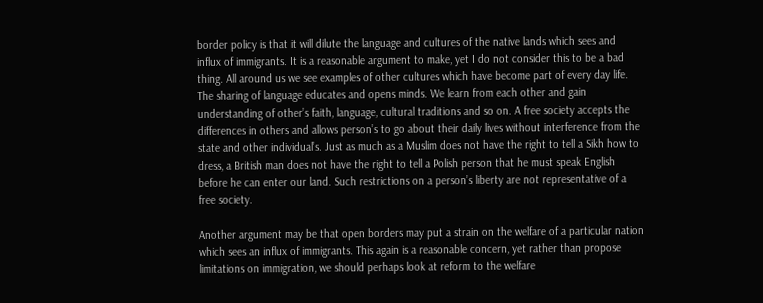border policy is that it will dilute the language and cultures of the native lands which sees and influx of immigrants. It is a reasonable argument to make, yet I do not consider this to be a bad thing. All around us we see examples of other cultures which have become part of every day life. The sharing of language educates and opens minds. We learn from each other and gain understanding of other’s faith, language, cultural traditions and so on. A free society accepts the differences in others and allows person’s to go about their daily lives without interference from the state and other individual’s. Just as much as a Muslim does not have the right to tell a Sikh how to dress, a British man does not have the right to tell a Polish person that he must speak English before he can enter our land. Such restrictions on a person’s liberty are not representative of a free society.

Another argument may be that open borders may put a strain on the welfare of a particular nation which sees an influx of immigrants. This again is a reasonable concern, yet rather than propose limitations on immigration, we should perhaps look at reform to the welfare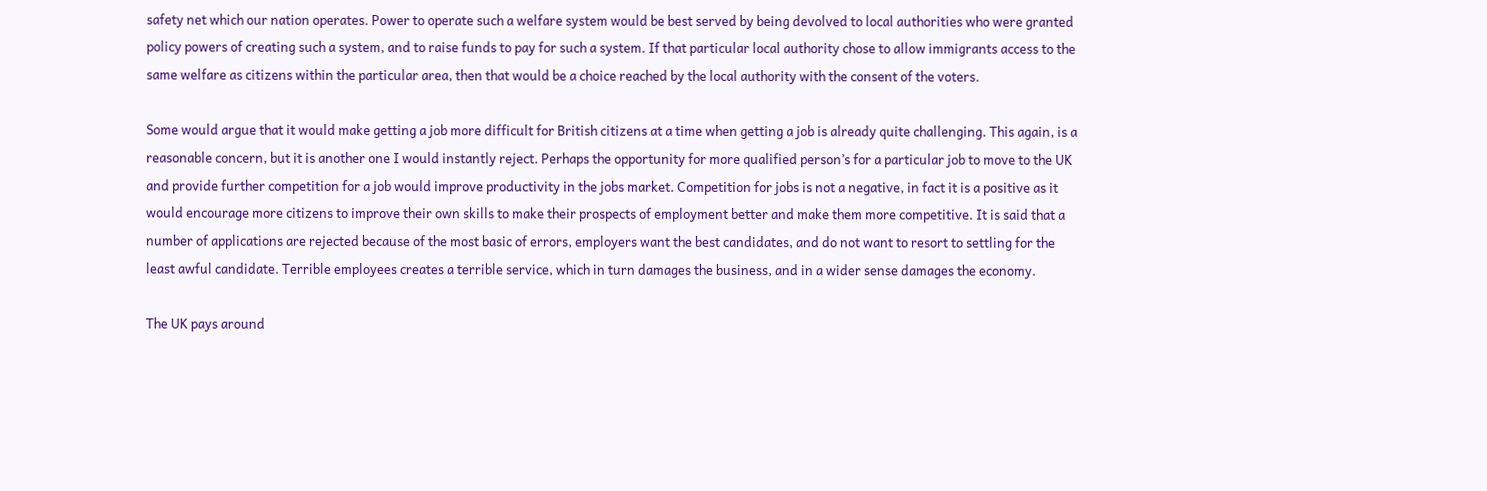safety net which our nation operates. Power to operate such a welfare system would be best served by being devolved to local authorities who were granted policy powers of creating such a system, and to raise funds to pay for such a system. If that particular local authority chose to allow immigrants access to the same welfare as citizens within the particular area, then that would be a choice reached by the local authority with the consent of the voters.

Some would argue that it would make getting a job more difficult for British citizens at a time when getting a job is already quite challenging. This again, is a reasonable concern, but it is another one I would instantly reject. Perhaps the opportunity for more qualified person’s for a particular job to move to the UK and provide further competition for a job would improve productivity in the jobs market. Competition for jobs is not a negative, in fact it is a positive as it would encourage more citizens to improve their own skills to make their prospects of employment better and make them more competitive. It is said that a number of applications are rejected because of the most basic of errors, employers want the best candidates, and do not want to resort to settling for the least awful candidate. Terrible employees creates a terrible service, which in turn damages the business, and in a wider sense damages the economy.

The UK pays around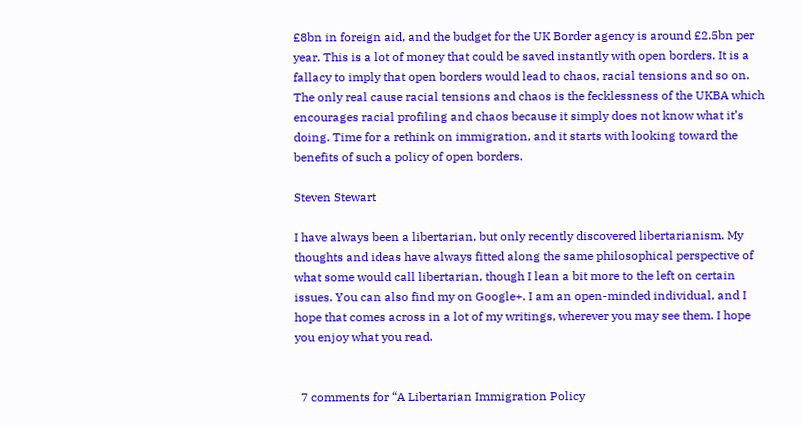£8bn in foreign aid, and the budget for the UK Border agency is around £2.5bn per year. This is a lot of money that could be saved instantly with open borders. It is a fallacy to imply that open borders would lead to chaos, racial tensions and so on. The only real cause racial tensions and chaos is the fecklessness of the UKBA which encourages racial profiling and chaos because it simply does not know what it’s doing. Time for a rethink on immigration, and it starts with looking toward the benefits of such a policy of open borders.

Steven Stewart

I have always been a libertarian, but only recently discovered libertarianism. My thoughts and ideas have always fitted along the same philosophical perspective of what some would call libertarian, though I lean a bit more to the left on certain issues. You can also find my on Google+. I am an open-minded individual, and I hope that comes across in a lot of my writings, wherever you may see them. I hope you enjoy what you read.


  7 comments for “A Libertarian Immigration Policy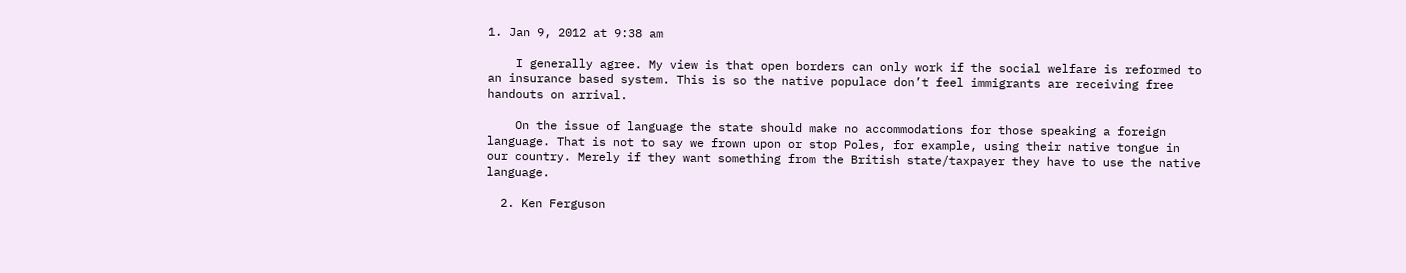1. Jan 9, 2012 at 9:38 am

    I generally agree. My view is that open borders can only work if the social welfare is reformed to an insurance based system. This is so the native populace don’t feel immigrants are receiving free handouts on arrival.

    On the issue of language the state should make no accommodations for those speaking a foreign language. That is not to say we frown upon or stop Poles, for example, using their native tongue in our country. Merely if they want something from the British state/taxpayer they have to use the native language.

  2. Ken Ferguson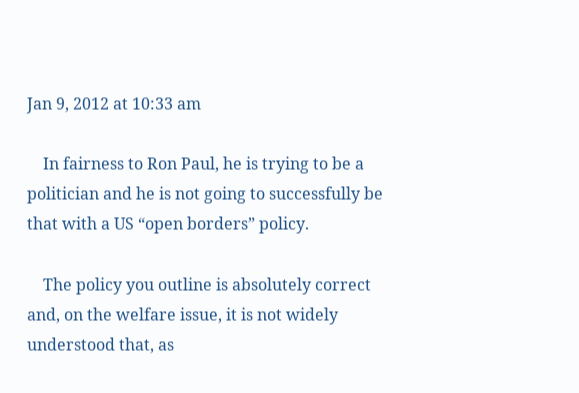Jan 9, 2012 at 10:33 am

    In fairness to Ron Paul, he is trying to be a politician and he is not going to successfully be that with a US “open borders” policy.

    The policy you outline is absolutely correct and, on the welfare issue, it is not widely understood that, as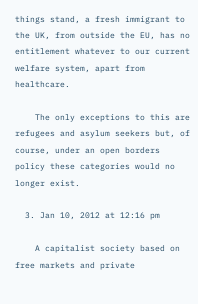things stand, a fresh immigrant to the UK, from outside the EU, has no entitlement whatever to our current welfare system, apart from healthcare.

    The only exceptions to this are refugees and asylum seekers but, of course, under an open borders policy these categories would no longer exist.

  3. Jan 10, 2012 at 12:16 pm

    A capitalist society based on free markets and private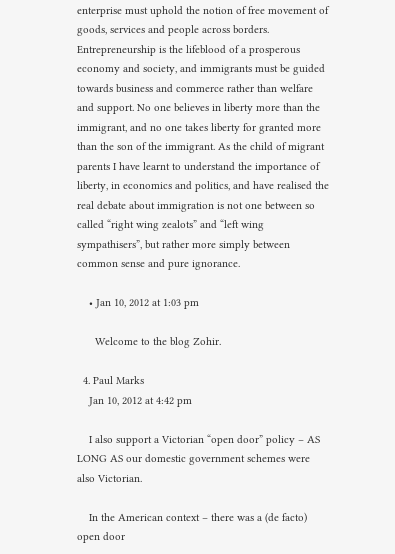enterprise must uphold the notion of free movement of goods, services and people across borders. Entrepreneurship is the lifeblood of a prosperous economy and society, and immigrants must be guided towards business and commerce rather than welfare and support. No one believes in liberty more than the immigrant, and no one takes liberty for granted more than the son of the immigrant. As the child of migrant parents I have learnt to understand the importance of liberty, in economics and politics, and have realised the real debate about immigration is not one between so called “right wing zealots” and “left wing sympathisers”, but rather more simply between common sense and pure ignorance.

    • Jan 10, 2012 at 1:03 pm

      Welcome to the blog Zohir.

  4. Paul Marks
    Jan 10, 2012 at 4:42 pm

    I also support a Victorian “open door” policy – AS LONG AS our domestic government schemes were also Victorian.

    In the American context – there was a (de facto) open door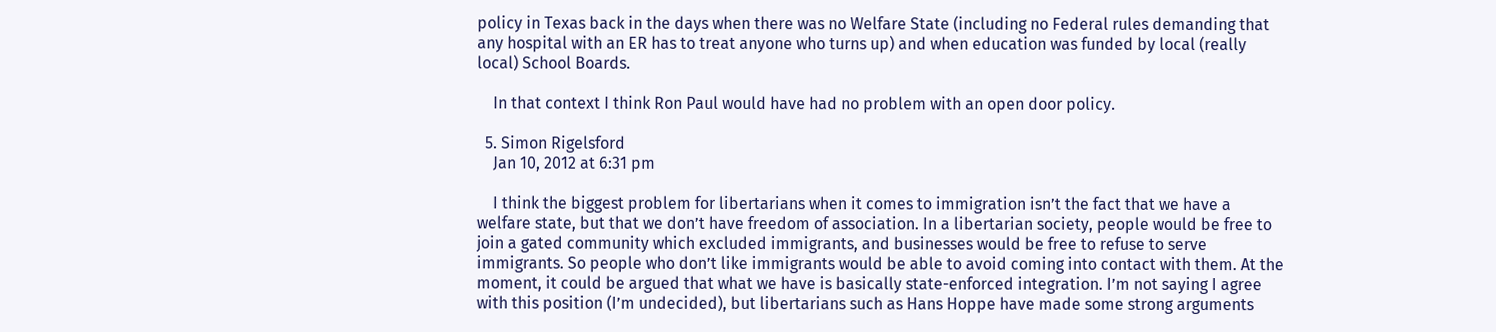policy in Texas back in the days when there was no Welfare State (including no Federal rules demanding that any hospital with an ER has to treat anyone who turns up) and when education was funded by local (really local) School Boards.

    In that context I think Ron Paul would have had no problem with an open door policy.

  5. Simon Rigelsford
    Jan 10, 2012 at 6:31 pm

    I think the biggest problem for libertarians when it comes to immigration isn’t the fact that we have a welfare state, but that we don’t have freedom of association. In a libertarian society, people would be free to join a gated community which excluded immigrants, and businesses would be free to refuse to serve immigrants. So people who don’t like immigrants would be able to avoid coming into contact with them. At the moment, it could be argued that what we have is basically state-enforced integration. I’m not saying I agree with this position (I’m undecided), but libertarians such as Hans Hoppe have made some strong arguments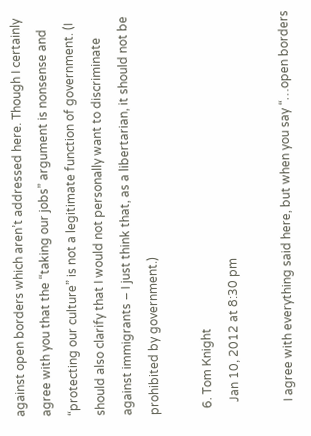against open borders which aren’t addressed here. Though I certainly agree with you that the “taking our jobs” argument is nonsense and “protecting our culture” is not a legitimate function of government. (I should also clarify that I would not personally want to discriminate against immigrants – I just think that, as a libertarian, it should not be prohibited by government.)

  6. Tom Knight
    Jan 10, 2012 at 8:30 pm

    I agree with everything said here, but when you say “…open borders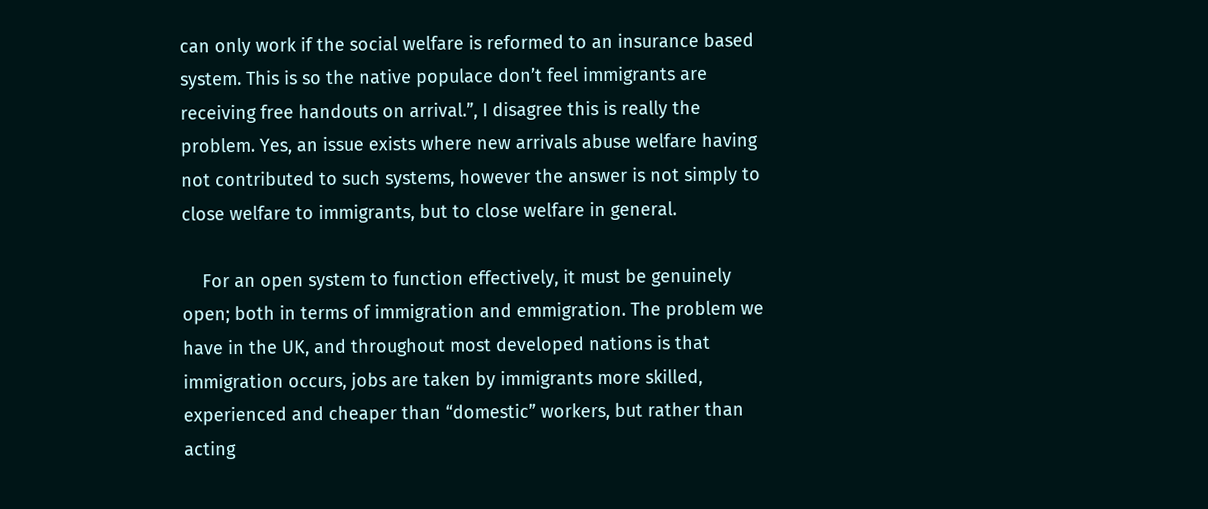can only work if the social welfare is reformed to an insurance based system. This is so the native populace don’t feel immigrants are receiving free handouts on arrival.”, I disagree this is really the problem. Yes, an issue exists where new arrivals abuse welfare having not contributed to such systems, however the answer is not simply to close welfare to immigrants, but to close welfare in general.

    For an open system to function effectively, it must be genuinely open; both in terms of immigration and emmigration. The problem we have in the UK, and throughout most developed nations is that immigration occurs, jobs are taken by immigrants more skilled, experienced and cheaper than “domestic” workers, but rather than acting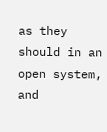as they should in an open system, and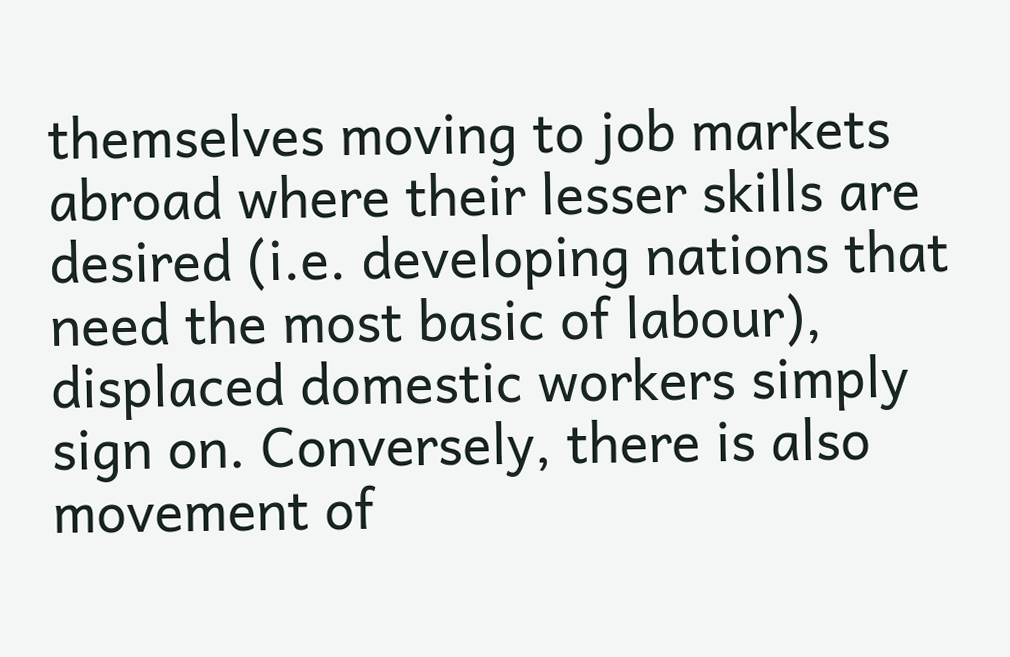themselves moving to job markets abroad where their lesser skills are desired (i.e. developing nations that need the most basic of labour), displaced domestic workers simply sign on. Conversely, there is also movement of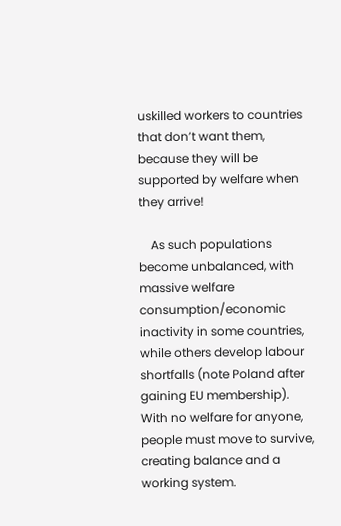uskilled workers to countries that don’t want them, because they will be supported by welfare when they arrive!

    As such populations become unbalanced, with massive welfare consumption/economic inactivity in some countries, while others develop labour shortfalls (note Poland after gaining EU membership). With no welfare for anyone, people must move to survive, creating balance and a working system.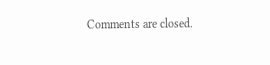Comments are closed.